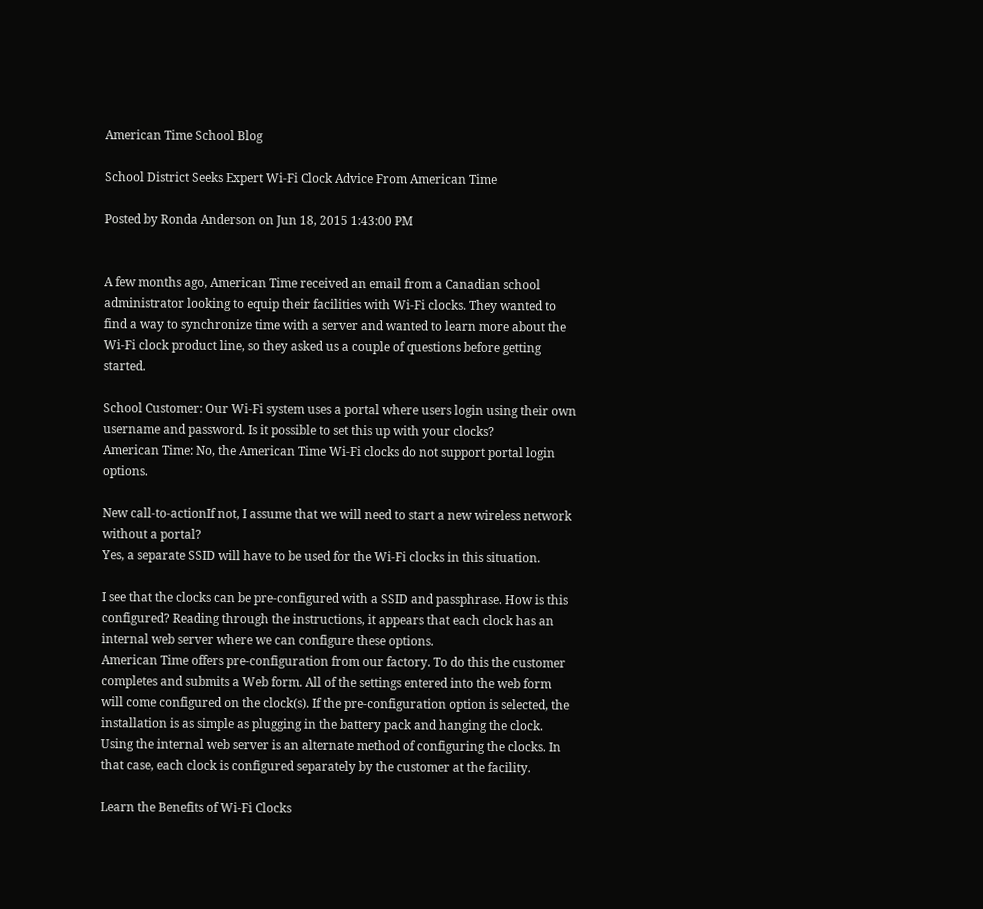American Time School Blog

School District Seeks Expert Wi-Fi Clock Advice From American Time

Posted by Ronda Anderson on Jun 18, 2015 1:43:00 PM


A few months ago, American Time received an email from a Canadian school administrator looking to equip their facilities with Wi-Fi clocks. They wanted to find a way to synchronize time with a server and wanted to learn more about the Wi-Fi clock product line, so they asked us a couple of questions before getting started.

School Customer: Our Wi-Fi system uses a portal where users login using their own username and password. Is it possible to set this up with your clocks?
American Time: No, the American Time Wi-Fi clocks do not support portal login options.

New call-to-actionIf not, I assume that we will need to start a new wireless network without a portal?
Yes, a separate SSID will have to be used for the Wi-Fi clocks in this situation.

I see that the clocks can be pre-configured with a SSID and passphrase. How is this configured? Reading through the instructions, it appears that each clock has an internal web server where we can configure these options.
American Time offers pre-configuration from our factory. To do this the customer completes and submits a Web form. All of the settings entered into the web form will come configured on the clock(s). If the pre-configuration option is selected, the installation is as simple as plugging in the battery pack and hanging the clock. Using the internal web server is an alternate method of configuring the clocks. In that case, each clock is configured separately by the customer at the facility.

Learn the Benefits of Wi-Fi Clocks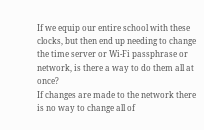If we equip our entire school with these clocks, but then end up needing to change the time server or Wi-Fi passphrase or network, is there a way to do them all at once?
If changes are made to the network there is no way to change all of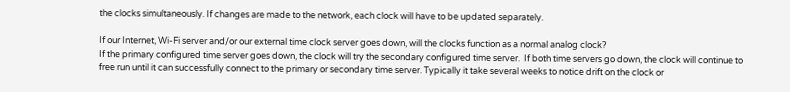the clocks simultaneously. If changes are made to the network, each clock will have to be updated separately.

If our Internet, Wi-Fi server and/or our external time clock server goes down, will the clocks function as a normal analog clock?
If the primary configured time server goes down, the clock will try the secondary configured time server.  If both time servers go down, the clock will continue to free run until it can successfully connect to the primary or secondary time server. Typically it take several weeks to notice drift on the clock or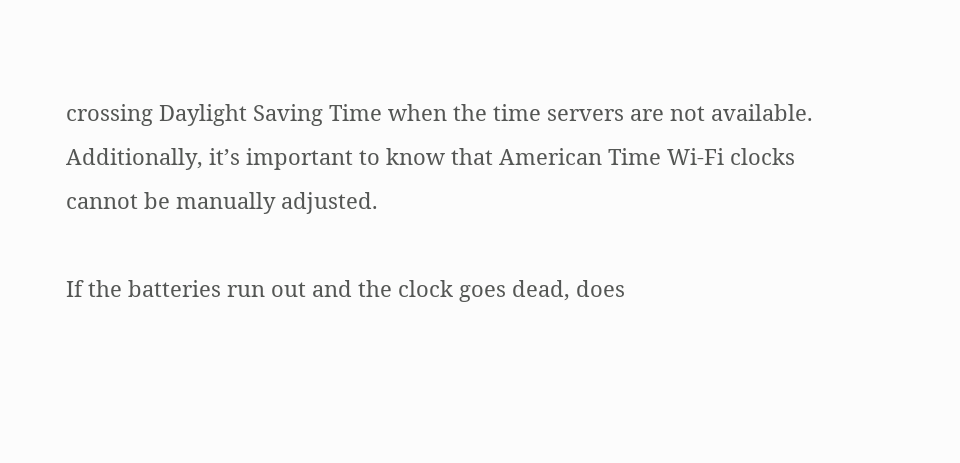crossing Daylight Saving Time when the time servers are not available. Additionally, it’s important to know that American Time Wi-Fi clocks cannot be manually adjusted.

If the batteries run out and the clock goes dead, does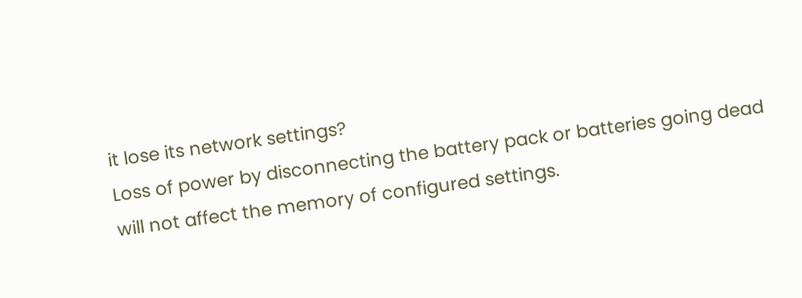it lose its network settings?
Loss of power by disconnecting the battery pack or batteries going dead will not affect the memory of configured settings.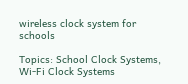wireless clock system for schools

Topics: School Clock Systems, Wi-Fi Clock Systems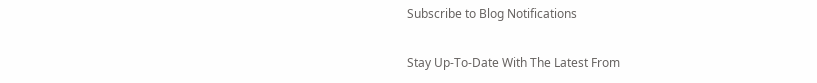Subscribe to Blog Notifications

Stay Up-To-Date With The Latest From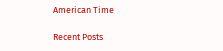American Time

Recent Posts